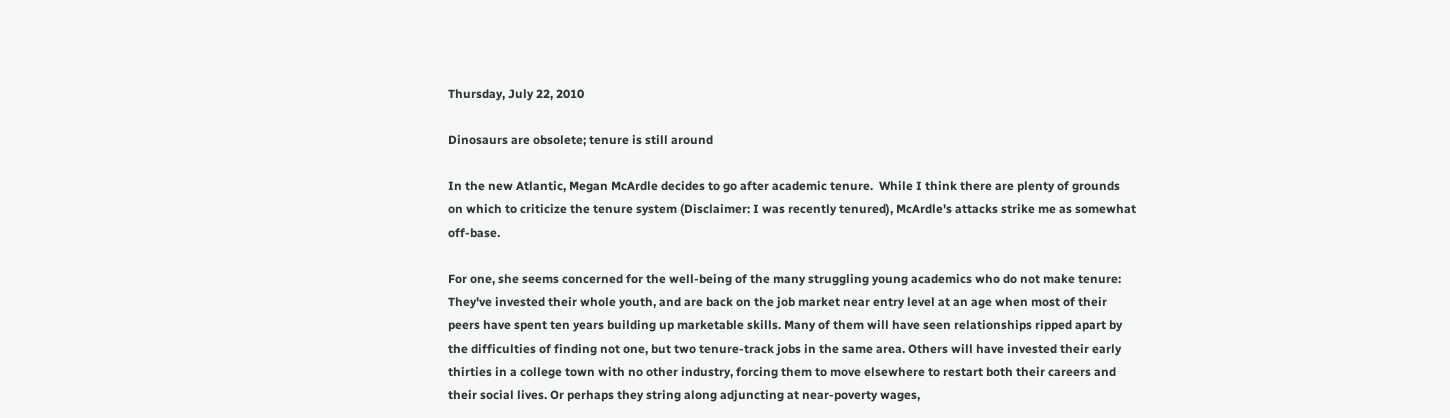Thursday, July 22, 2010

Dinosaurs are obsolete; tenure is still around

In the new Atlantic, Megan McArdle decides to go after academic tenure.  While I think there are plenty of grounds on which to criticize the tenure system (Disclaimer: I was recently tenured), McArdle's attacks strike me as somewhat off-base.

For one, she seems concerned for the well-being of the many struggling young academics who do not make tenure:
They've invested their whole youth, and are back on the job market near entry level at an age when most of their peers have spent ten years building up marketable skills. Many of them will have seen relationships ripped apart by the difficulties of finding not one, but two tenure-track jobs in the same area. Others will have invested their early thirties in a college town with no other industry, forcing them to move elsewhere to restart both their careers and their social lives. Or perhaps they string along adjuncting at near-poverty wages,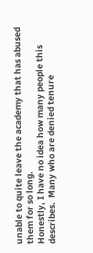unable to quite leave the academy that has abused them for so long.
Honestly, I have no idea how many people this describes.  Many who are denied tenure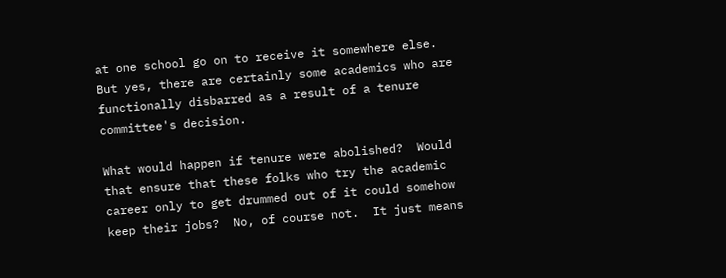at one school go on to receive it somewhere else.  But yes, there are certainly some academics who are functionally disbarred as a result of a tenure committee's decision.

What would happen if tenure were abolished?  Would that ensure that these folks who try the academic career only to get drummed out of it could somehow keep their jobs?  No, of course not.  It just means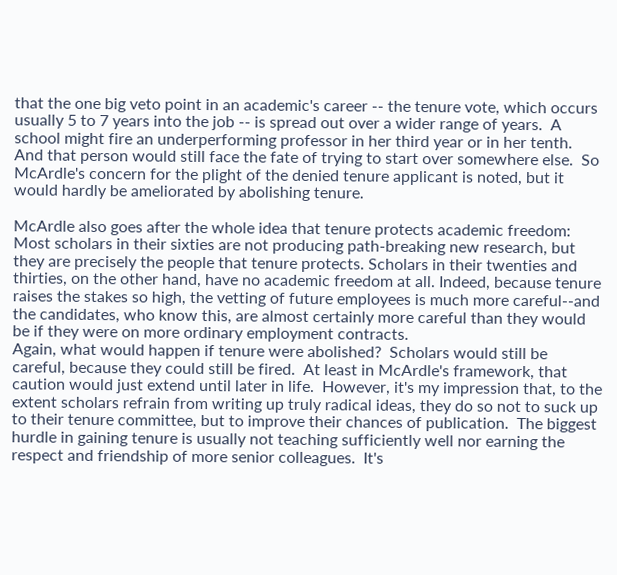that the one big veto point in an academic's career -- the tenure vote, which occurs usually 5 to 7 years into the job -- is spread out over a wider range of years.  A school might fire an underperforming professor in her third year or in her tenth.  And that person would still face the fate of trying to start over somewhere else.  So McArdle's concern for the plight of the denied tenure applicant is noted, but it would hardly be ameliorated by abolishing tenure.

McArdle also goes after the whole idea that tenure protects academic freedom:
Most scholars in their sixties are not producing path-breaking new research, but they are precisely the people that tenure protects. Scholars in their twenties and thirties, on the other hand, have no academic freedom at all. Indeed, because tenure raises the stakes so high, the vetting of future employees is much more careful--and the candidates, who know this, are almost certainly more careful than they would be if they were on more ordinary employment contracts.
Again, what would happen if tenure were abolished?  Scholars would still be careful, because they could still be fired.  At least in McArdle's framework, that caution would just extend until later in life.  However, it's my impression that, to the extent scholars refrain from writing up truly radical ideas, they do so not to suck up to their tenure committee, but to improve their chances of publication.  The biggest hurdle in gaining tenure is usually not teaching sufficiently well nor earning the respect and friendship of more senior colleagues.  It's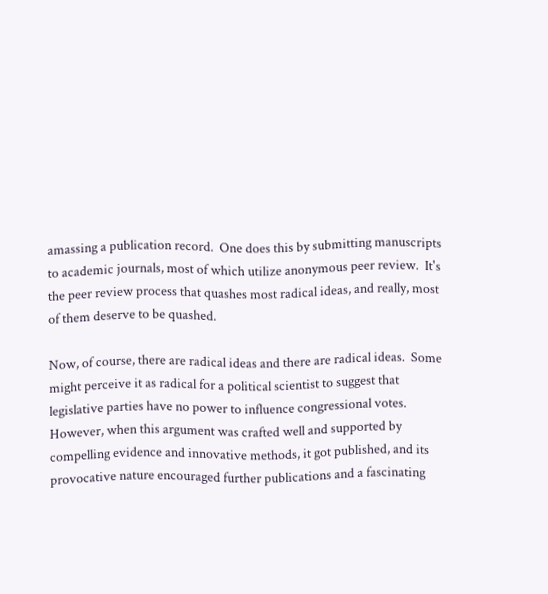amassing a publication record.  One does this by submitting manuscripts to academic journals, most of which utilize anonymous peer review.  It's the peer review process that quashes most radical ideas, and really, most of them deserve to be quashed.

Now, of course, there are radical ideas and there are radical ideas.  Some might perceive it as radical for a political scientist to suggest that legislative parties have no power to influence congressional votes.  However, when this argument was crafted well and supported by compelling evidence and innovative methods, it got published, and its provocative nature encouraged further publications and a fascinating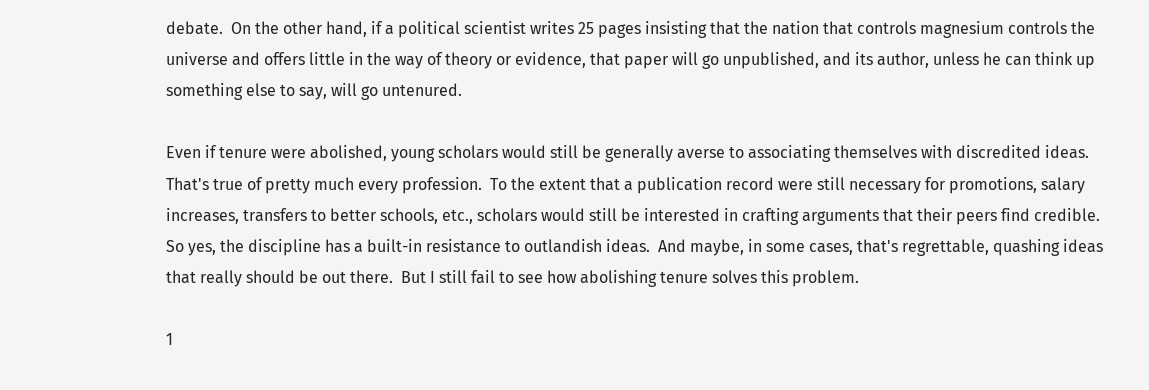debate.  On the other hand, if a political scientist writes 25 pages insisting that the nation that controls magnesium controls the universe and offers little in the way of theory or evidence, that paper will go unpublished, and its author, unless he can think up something else to say, will go untenured.

Even if tenure were abolished, young scholars would still be generally averse to associating themselves with discredited ideas.  That's true of pretty much every profession.  To the extent that a publication record were still necessary for promotions, salary increases, transfers to better schools, etc., scholars would still be interested in crafting arguments that their peers find credible.  So yes, the discipline has a built-in resistance to outlandish ideas.  And maybe, in some cases, that's regrettable, quashing ideas that really should be out there.  But I still fail to see how abolishing tenure solves this problem.

1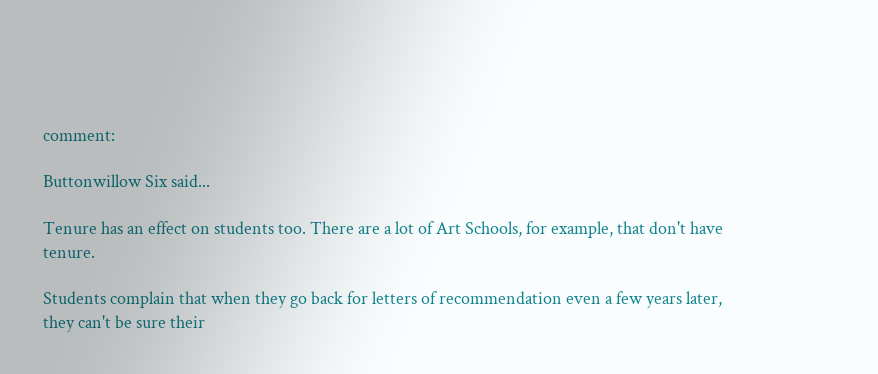comment:

Buttonwillow Six said...

Tenure has an effect on students too. There are a lot of Art Schools, for example, that don't have tenure.

Students complain that when they go back for letters of recommendation even a few years later, they can't be sure their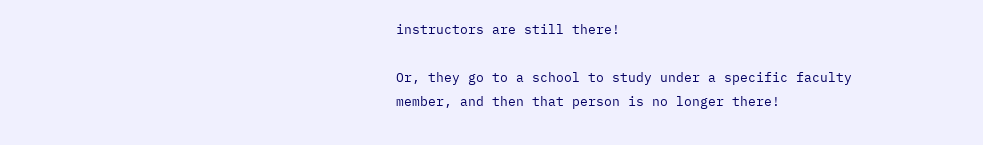instructors are still there!

Or, they go to a school to study under a specific faculty member, and then that person is no longer there!